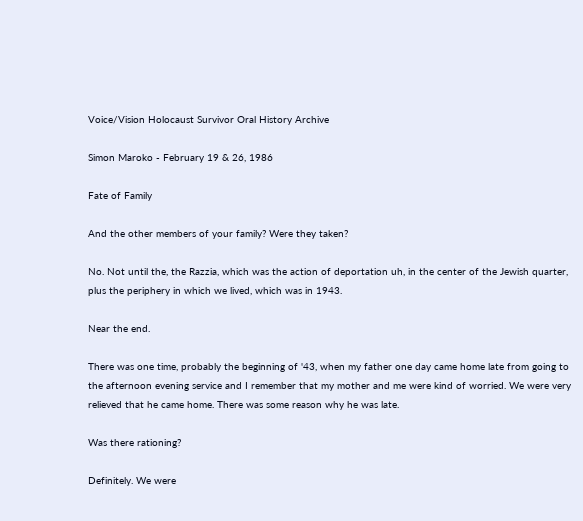Voice/Vision Holocaust Survivor Oral History Archive

Simon Maroko - February 19 & 26, 1986

Fate of Family

And the other members of your family? Were they taken?

No. Not until the, the Razzia, which was the action of deportation uh, in the center of the Jewish quarter, plus the periphery in which we lived, which was in 1943.

Near the end.

There was one time, probably the beginning of '43, when my father one day came home late from going to the afternoon evening service and I remember that my mother and me were kind of worried. We were very relieved that he came home. There was some reason why he was late.

Was there rationing?

Definitely. We were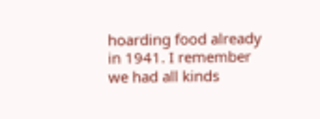hoarding food already in 1941. I remember we had all kinds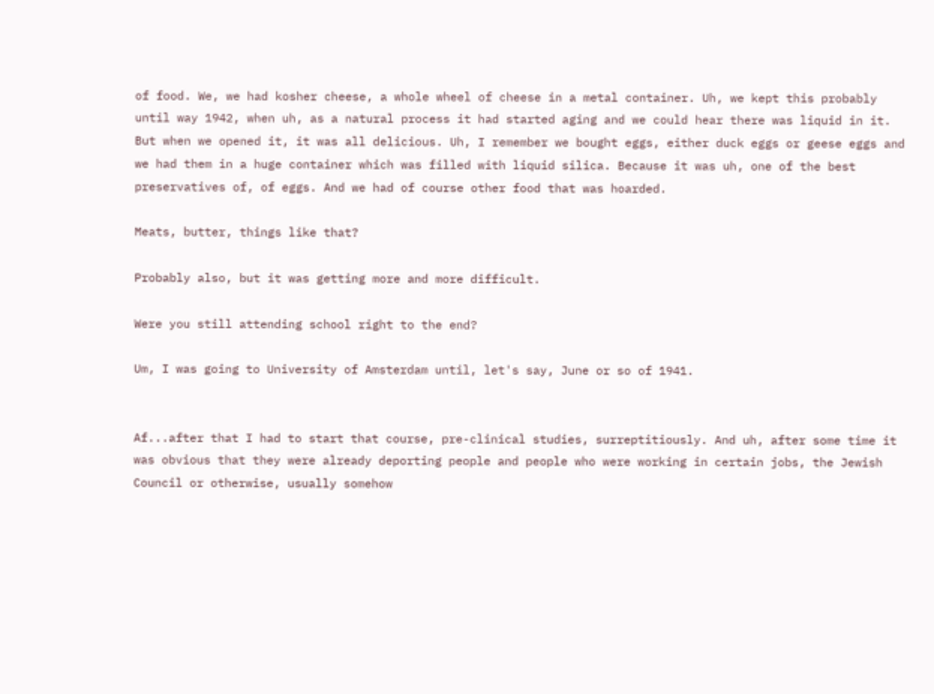of food. We, we had kosher cheese, a whole wheel of cheese in a metal container. Uh, we kept this probably until way 1942, when uh, as a natural process it had started aging and we could hear there was liquid in it. But when we opened it, it was all delicious. Uh, I remember we bought eggs, either duck eggs or geese eggs and we had them in a huge container which was filled with liquid silica. Because it was uh, one of the best preservatives of, of eggs. And we had of course other food that was hoarded.

Meats, butter, things like that?

Probably also, but it was getting more and more difficult.

Were you still attending school right to the end?

Um, I was going to University of Amsterdam until, let's say, June or so of 1941.


Af...after that I had to start that course, pre-clinical studies, surreptitiously. And uh, after some time it was obvious that they were already deporting people and people who were working in certain jobs, the Jewish Council or otherwise, usually somehow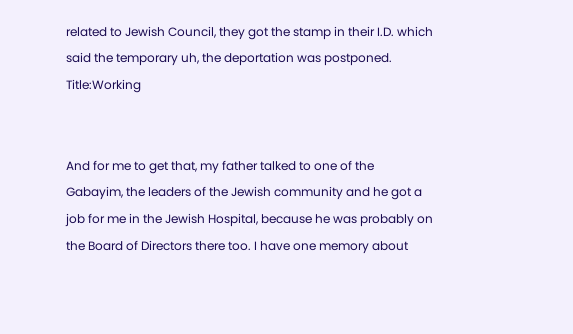related to Jewish Council, they got the stamp in their I.D. which said the temporary uh, the deportation was postponed. Title:Working


And for me to get that, my father talked to one of the Gabayim, the leaders of the Jewish community and he got a job for me in the Jewish Hospital, because he was probably on the Board of Directors there too. I have one memory about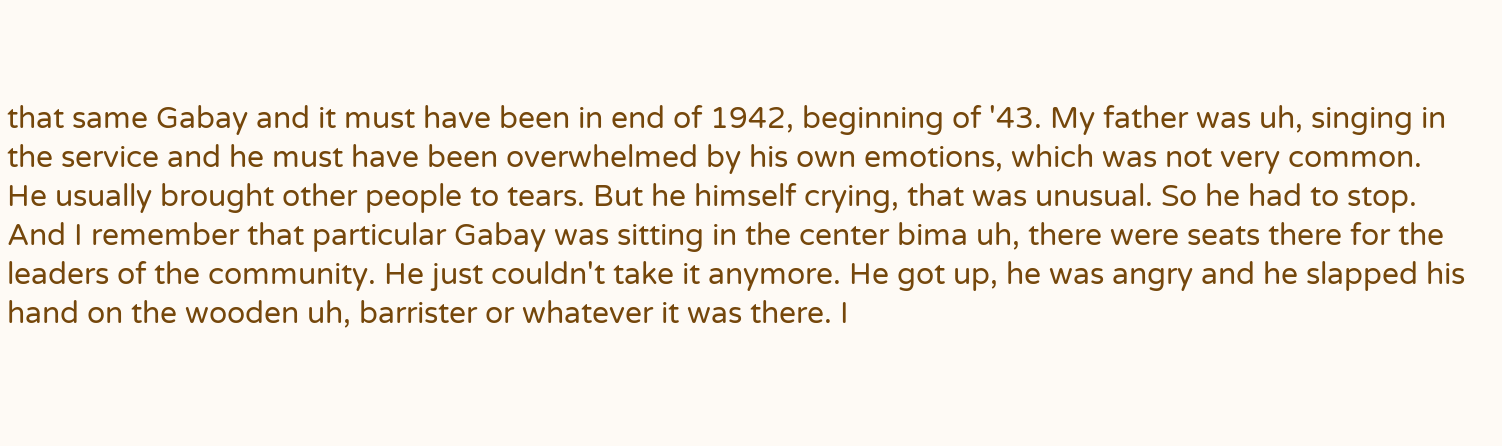that same Gabay and it must have been in end of 1942, beginning of '43. My father was uh, singing in the service and he must have been overwhelmed by his own emotions, which was not very common. He usually brought other people to tears. But he himself crying, that was unusual. So he had to stop. And I remember that particular Gabay was sitting in the center bima uh, there were seats there for the leaders of the community. He just couldn't take it anymore. He got up, he was angry and he slapped his hand on the wooden uh, barrister or whatever it was there. I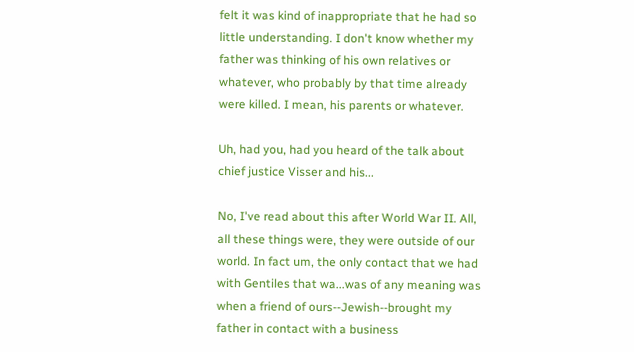felt it was kind of inappropriate that he had so little understanding. I don't know whether my father was thinking of his own relatives or whatever, who probably by that time already were killed. I mean, his parents or whatever.

Uh, had you, had you heard of the talk about chief justice Visser and his...

No, I've read about this after World War II. All, all these things were, they were outside of our world. In fact um, the only contact that we had with Gentiles that wa...was of any meaning was when a friend of ours--Jewish--brought my father in contact with a business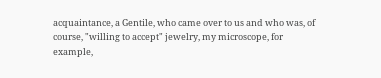acquaintance, a Gentile, who came over to us and who was, of course, "willing to accept" jewelry, my microscope, for example,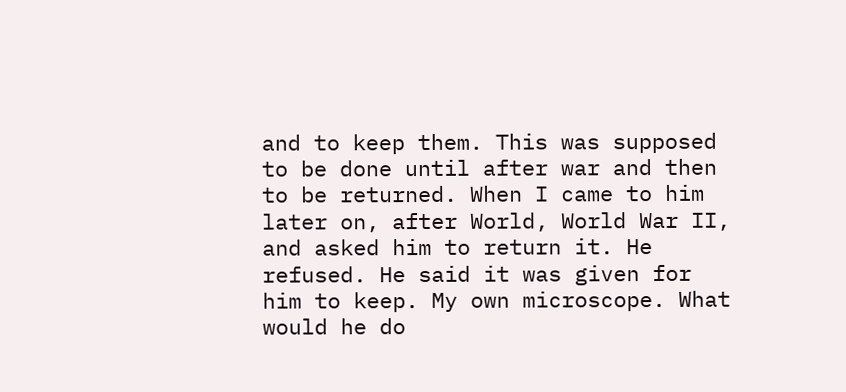and to keep them. This was supposed to be done until after war and then to be returned. When I came to him later on, after World, World War II, and asked him to return it. He refused. He said it was given for him to keep. My own microscope. What would he do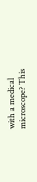with a medical microscope? This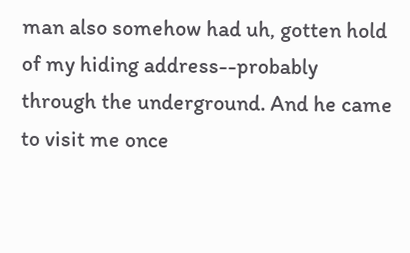man also somehow had uh, gotten hold of my hiding address--probably through the underground. And he came to visit me once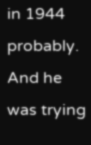in 1944 probably. And he was trying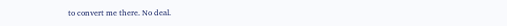to convert me there. No deal.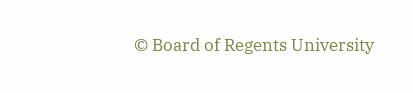© Board of Regents University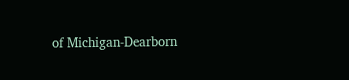of Michigan-Dearborn